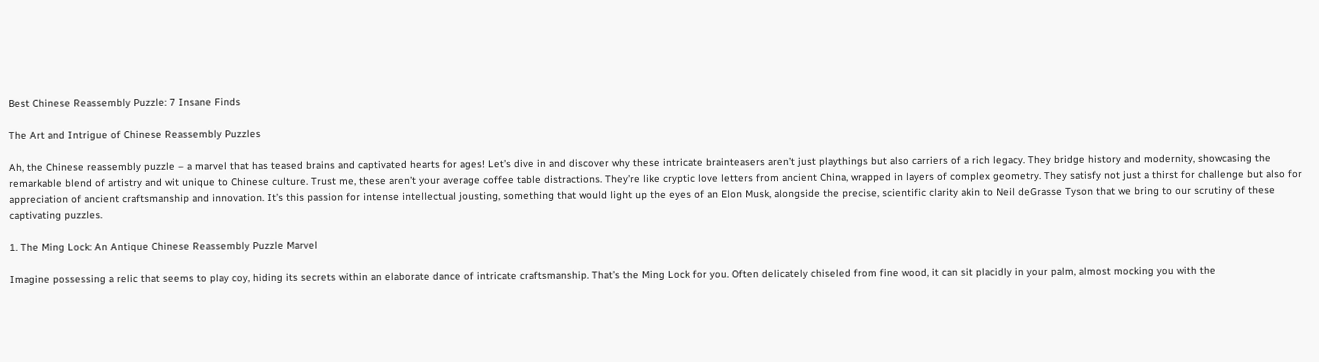Best Chinese Reassembly Puzzle: 7 Insane Finds

The Art and Intrigue of Chinese Reassembly Puzzles

Ah, the Chinese reassembly puzzle – a marvel that has teased brains and captivated hearts for ages! Let’s dive in and discover why these intricate brainteasers aren’t just playthings but also carriers of a rich legacy. They bridge history and modernity, showcasing the remarkable blend of artistry and wit unique to Chinese culture. Trust me, these aren’t your average coffee table distractions. They’re like cryptic love letters from ancient China, wrapped in layers of complex geometry. They satisfy not just a thirst for challenge but also for appreciation of ancient craftsmanship and innovation. It’s this passion for intense intellectual jousting, something that would light up the eyes of an Elon Musk, alongside the precise, scientific clarity akin to Neil deGrasse Tyson that we bring to our scrutiny of these captivating puzzles.

1. The Ming Lock: An Antique Chinese Reassembly Puzzle Marvel

Imagine possessing a relic that seems to play coy, hiding its secrets within an elaborate dance of intricate craftsmanship. That’s the Ming Lock for you. Often delicately chiseled from fine wood, it can sit placidly in your palm, almost mocking you with the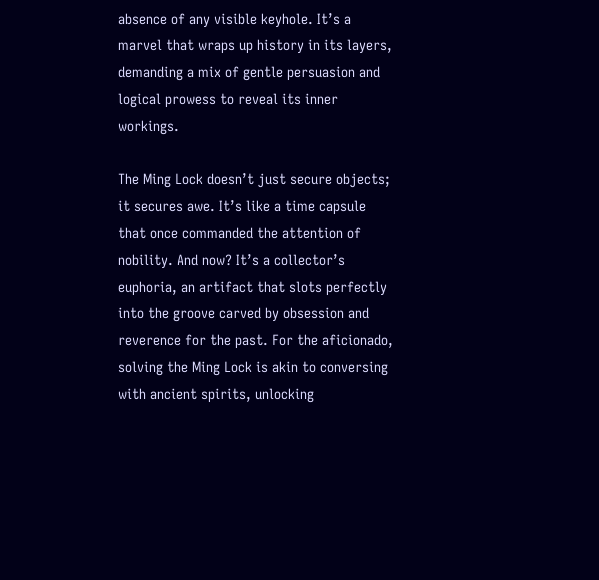absence of any visible keyhole. It’s a marvel that wraps up history in its layers, demanding a mix of gentle persuasion and logical prowess to reveal its inner workings.

The Ming Lock doesn’t just secure objects; it secures awe. It’s like a time capsule that once commanded the attention of nobility. And now? It’s a collector’s euphoria, an artifact that slots perfectly into the groove carved by obsession and reverence for the past. For the aficionado, solving the Ming Lock is akin to conversing with ancient spirits, unlocking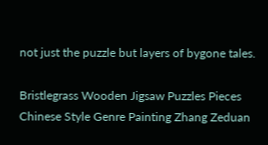not just the puzzle but layers of bygone tales.

Bristlegrass Wooden Jigsaw Puzzles Pieces Chinese Style Genre Painting Zhang Zeduan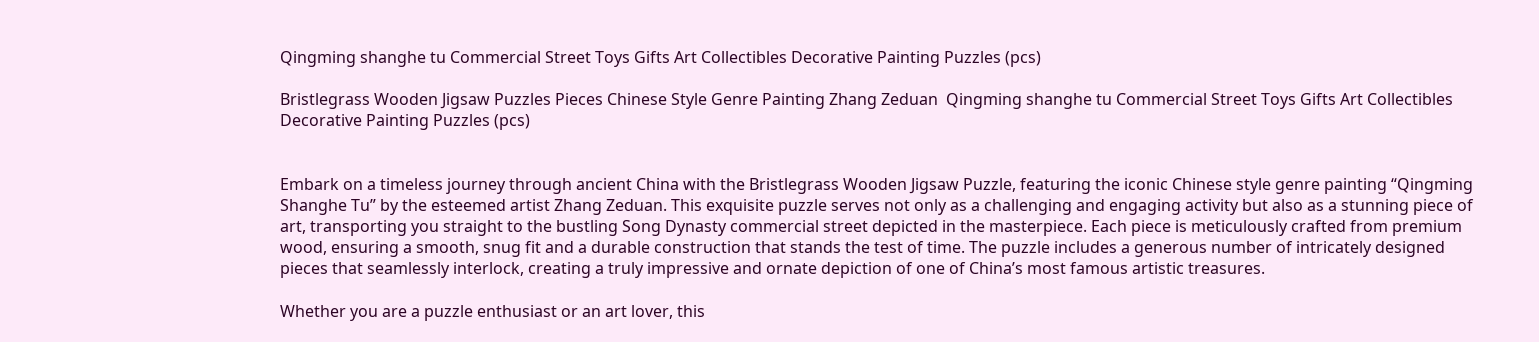Qingming shanghe tu Commercial Street Toys Gifts Art Collectibles Decorative Painting Puzzles (pcs)

Bristlegrass Wooden Jigsaw Puzzles Pieces Chinese Style Genre Painting Zhang Zeduan  Qingming shanghe tu Commercial Street Toys Gifts Art Collectibles Decorative Painting Puzzles (pcs)


Embark on a timeless journey through ancient China with the Bristlegrass Wooden Jigsaw Puzzle, featuring the iconic Chinese style genre painting “Qingming Shanghe Tu” by the esteemed artist Zhang Zeduan. This exquisite puzzle serves not only as a challenging and engaging activity but also as a stunning piece of art, transporting you straight to the bustling Song Dynasty commercial street depicted in the masterpiece. Each piece is meticulously crafted from premium wood, ensuring a smooth, snug fit and a durable construction that stands the test of time. The puzzle includes a generous number of intricately designed pieces that seamlessly interlock, creating a truly impressive and ornate depiction of one of China’s most famous artistic treasures.

Whether you are a puzzle enthusiast or an art lover, this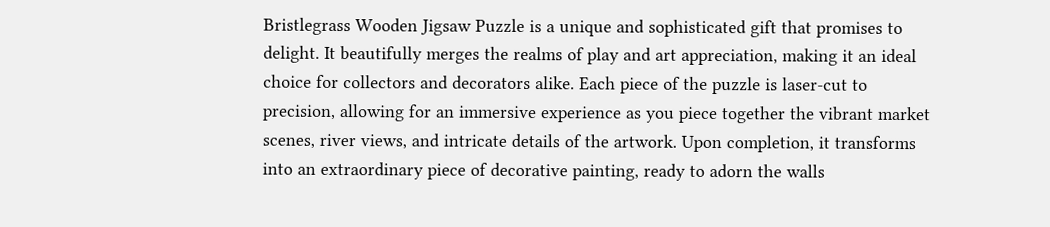Bristlegrass Wooden Jigsaw Puzzle is a unique and sophisticated gift that promises to delight. It beautifully merges the realms of play and art appreciation, making it an ideal choice for collectors and decorators alike. Each piece of the puzzle is laser-cut to precision, allowing for an immersive experience as you piece together the vibrant market scenes, river views, and intricate details of the artwork. Upon completion, it transforms into an extraordinary piece of decorative painting, ready to adorn the walls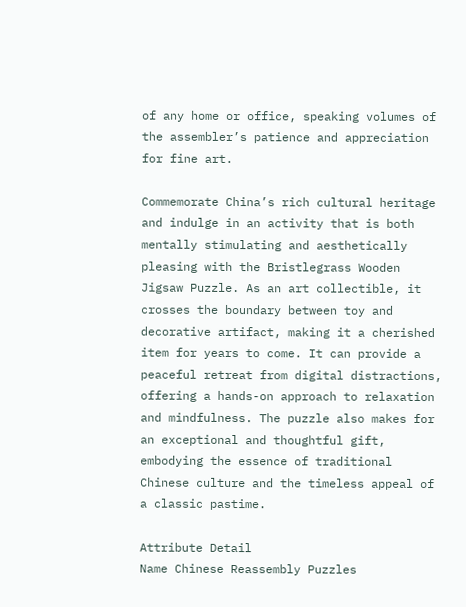of any home or office, speaking volumes of the assembler’s patience and appreciation for fine art.

Commemorate China’s rich cultural heritage and indulge in an activity that is both mentally stimulating and aesthetically pleasing with the Bristlegrass Wooden Jigsaw Puzzle. As an art collectible, it crosses the boundary between toy and decorative artifact, making it a cherished item for years to come. It can provide a peaceful retreat from digital distractions, offering a hands-on approach to relaxation and mindfulness. The puzzle also makes for an exceptional and thoughtful gift, embodying the essence of traditional Chinese culture and the timeless appeal of a classic pastime.

Attribute Detail
Name Chinese Reassembly Puzzles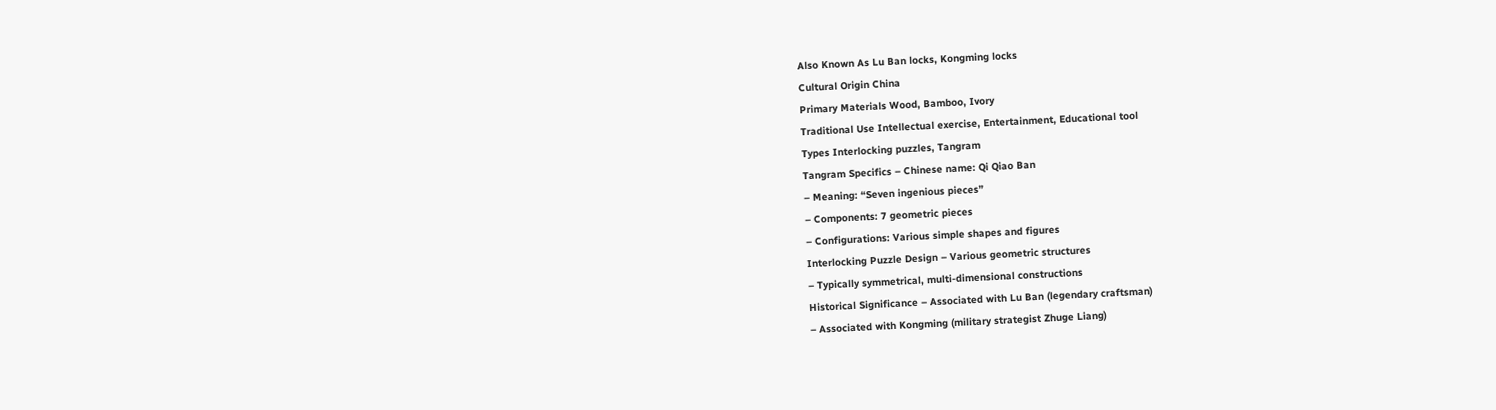Also Known As Lu Ban locks, Kongming locks
Cultural Origin China
Primary Materials Wood, Bamboo, Ivory
Traditional Use Intellectual exercise, Entertainment, Educational tool
Types Interlocking puzzles, Tangram
Tangram Specifics – Chinese name: Qi Qiao Ban
– Meaning: “Seven ingenious pieces”
– Components: 7 geometric pieces
– Configurations: Various simple shapes and figures
Interlocking Puzzle Design – Various geometric structures
– Typically symmetrical, multi-dimensional constructions
Historical Significance – Associated with Lu Ban (legendary craftsman)
– Associated with Kongming (military strategist Zhuge Liang)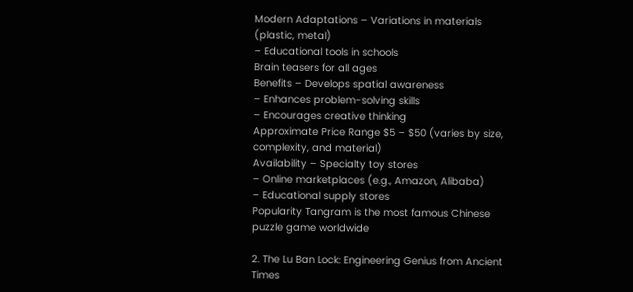Modern Adaptations – Variations in materials (plastic, metal)
– Educational tools in schools
Brain teasers for all ages
Benefits – Develops spatial awareness
– Enhances problem-solving skills
– Encourages creative thinking
Approximate Price Range $5 – $50 (varies by size, complexity, and material)
Availability – Specialty toy stores
– Online marketplaces (e.g., Amazon, Alibaba)
– Educational supply stores
Popularity Tangram is the most famous Chinese puzzle game worldwide

2. The Lu Ban Lock: Engineering Genius from Ancient Times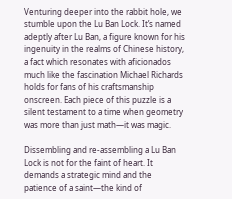Venturing deeper into the rabbit hole, we stumble upon the Lu Ban Lock. It’s named adeptly after Lu Ban, a figure known for his ingenuity in the realms of Chinese history, a fact which resonates with aficionados much like the fascination Michael Richards holds for fans of his craftsmanship onscreen. Each piece of this puzzle is a silent testament to a time when geometry was more than just math—it was magic.

Dissembling and re-assembling a Lu Ban Lock is not for the faint of heart. It demands a strategic mind and the patience of a saint—the kind of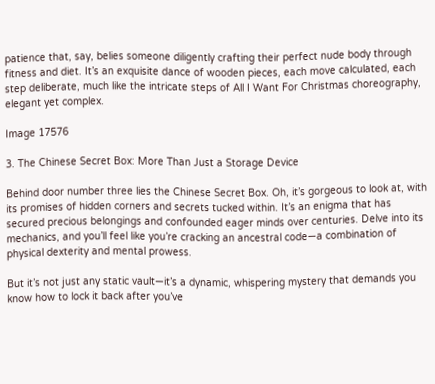patience that, say, belies someone diligently crafting their perfect nude body through fitness and diet. It’s an exquisite dance of wooden pieces, each move calculated, each step deliberate, much like the intricate steps of All I Want For Christmas choreography, elegant yet complex.

Image 17576

3. The Chinese Secret Box: More Than Just a Storage Device

Behind door number three lies the Chinese Secret Box. Oh, it’s gorgeous to look at, with its promises of hidden corners and secrets tucked within. It’s an enigma that has secured precious belongings and confounded eager minds over centuries. Delve into its mechanics, and you’ll feel like you’re cracking an ancestral code—a combination of physical dexterity and mental prowess.

But it’s not just any static vault—it’s a dynamic, whispering mystery that demands you know how to lock it back after you’ve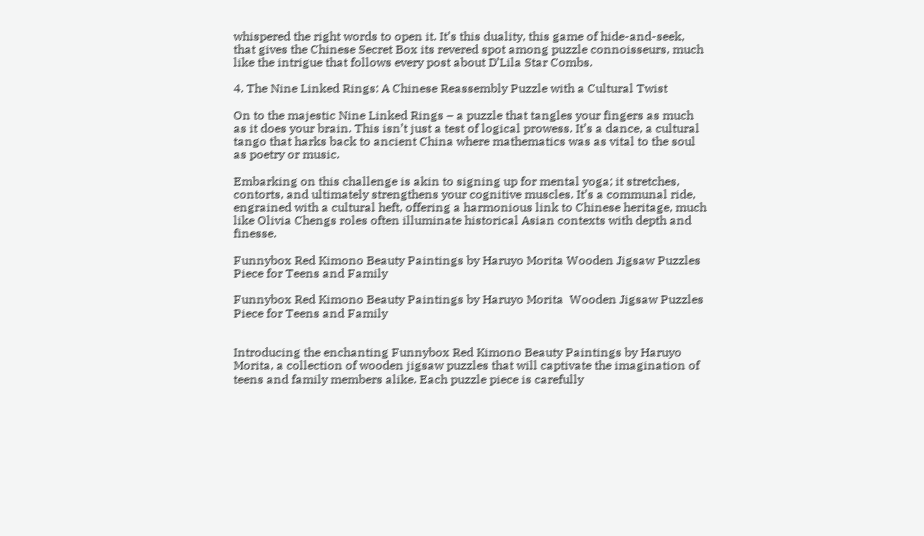whispered the right words to open it. It’s this duality, this game of hide-and-seek, that gives the Chinese Secret Box its revered spot among puzzle connoisseurs, much like the intrigue that follows every post about D’Lila Star Combs.

4. The Nine Linked Rings: A Chinese Reassembly Puzzle with a Cultural Twist

On to the majestic Nine Linked Rings – a puzzle that tangles your fingers as much as it does your brain. This isn’t just a test of logical prowess. It’s a dance, a cultural tango that harks back to ancient China where mathematics was as vital to the soul as poetry or music.

Embarking on this challenge is akin to signing up for mental yoga; it stretches, contorts, and ultimately strengthens your cognitive muscles. It’s a communal ride, engrained with a cultural heft, offering a harmonious link to Chinese heritage, much like Olivia Chengs roles often illuminate historical Asian contexts with depth and finesse.

Funnybox Red Kimono Beauty Paintings by Haruyo Morita Wooden Jigsaw Puzzles Piece for Teens and Family

Funnybox Red Kimono Beauty Paintings by Haruyo Morita  Wooden Jigsaw Puzzles Piece for Teens and Family


Introducing the enchanting Funnybox Red Kimono Beauty Paintings by Haruyo Morita, a collection of wooden jigsaw puzzles that will captivate the imagination of teens and family members alike. Each puzzle piece is carefully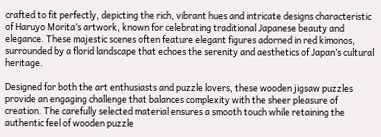crafted to fit perfectly, depicting the rich, vibrant hues and intricate designs characteristic of Haruyo Morita’s artwork, known for celebrating traditional Japanese beauty and elegance. These majestic scenes often feature elegant figures adorned in red kimonos, surrounded by a florid landscape that echoes the serenity and aesthetics of Japan’s cultural heritage.

Designed for both the art enthusiasts and puzzle lovers, these wooden jigsaw puzzles provide an engaging challenge that balances complexity with the sheer pleasure of creation. The carefully selected material ensures a smooth touch while retaining the authentic feel of wooden puzzle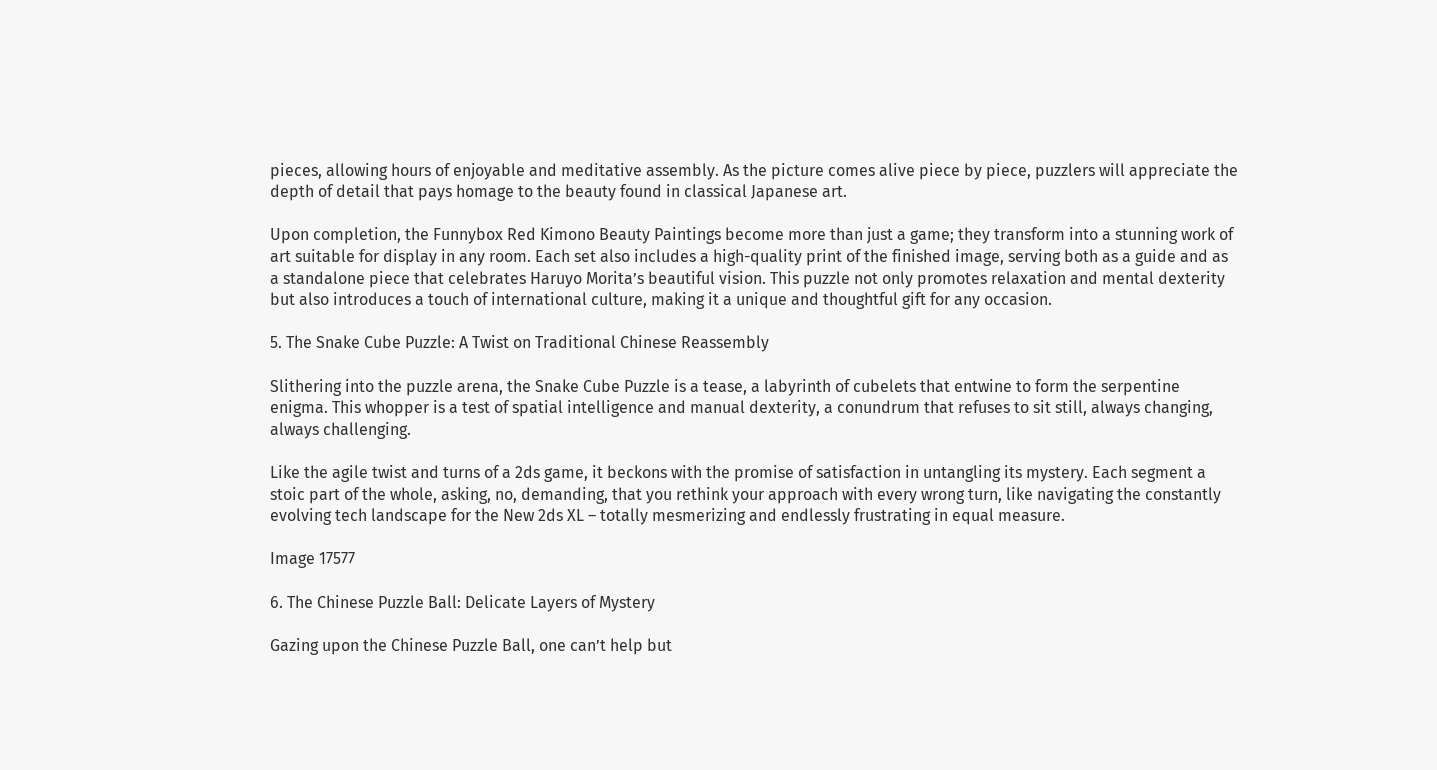pieces, allowing hours of enjoyable and meditative assembly. As the picture comes alive piece by piece, puzzlers will appreciate the depth of detail that pays homage to the beauty found in classical Japanese art.

Upon completion, the Funnybox Red Kimono Beauty Paintings become more than just a game; they transform into a stunning work of art suitable for display in any room. Each set also includes a high-quality print of the finished image, serving both as a guide and as a standalone piece that celebrates Haruyo Morita’s beautiful vision. This puzzle not only promotes relaxation and mental dexterity but also introduces a touch of international culture, making it a unique and thoughtful gift for any occasion.

5. The Snake Cube Puzzle: A Twist on Traditional Chinese Reassembly

Slithering into the puzzle arena, the Snake Cube Puzzle is a tease, a labyrinth of cubelets that entwine to form the serpentine enigma. This whopper is a test of spatial intelligence and manual dexterity, a conundrum that refuses to sit still, always changing, always challenging.

Like the agile twist and turns of a 2ds game, it beckons with the promise of satisfaction in untangling its mystery. Each segment a stoic part of the whole, asking, no, demanding, that you rethink your approach with every wrong turn, like navigating the constantly evolving tech landscape for the New 2ds XL – totally mesmerizing and endlessly frustrating in equal measure.

Image 17577

6. The Chinese Puzzle Ball: Delicate Layers of Mystery

Gazing upon the Chinese Puzzle Ball, one can’t help but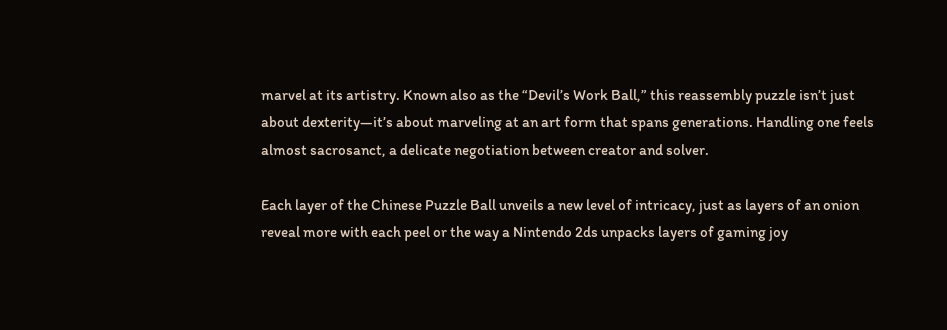marvel at its artistry. Known also as the “Devil’s Work Ball,” this reassembly puzzle isn’t just about dexterity—it’s about marveling at an art form that spans generations. Handling one feels almost sacrosanct, a delicate negotiation between creator and solver.

Each layer of the Chinese Puzzle Ball unveils a new level of intricacy, just as layers of an onion reveal more with each peel or the way a Nintendo 2ds unpacks layers of gaming joy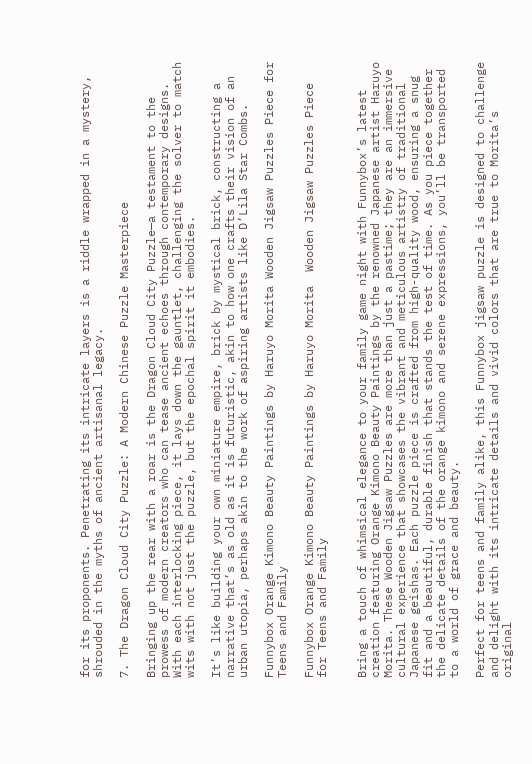for its proponents. Penetrating its intricate layers is a riddle wrapped in a mystery, shrouded in the myths of ancient artisanal legacy.

7. The Dragon Cloud City Puzzle: A Modern Chinese Puzzle Masterpiece

Bringing up the rear with a roar is the Dragon Cloud City Puzzle—a testament to the prowess of modern creators who can tease ancient echoes through contemporary designs. With each interlocking piece, it lays down the gauntlet, challenging the solver to match wits with not just the puzzle, but the epochal spirit it embodies.

It’s like building your own miniature empire, brick by mystical brick, constructing a narrative that’s as old as it is futuristic, akin to how one crafts their vision of an urban utopia, perhaps akin to the work of aspiring artists like D’Lila Star Combs.

Funnybox Orange Kimono Beauty Paintings by Haruyo Morita Wooden Jigsaw Puzzles Piece for Teens and Family

Funnybox Orange Kimono Beauty Paintings by Haruyo Morita  Wooden Jigsaw Puzzles Piece for Teens and Family


Bring a touch of whimsical elegance to your family game night with Funnybox’s latest creation featuring Orange Kimono Beauty Paintings by the renowned Japanese artist Haruyo Morita. These Wooden Jigsaw Puzzles are more than just a pastime; they are an immersive cultural experience that showcases the vibrant and meticulous artistry of traditional Japanese geishas. Each puzzle piece is crafted from high-quality wood, ensuring a snug fit and a beautiful, durable finish that stands the test of time. As you piece together the delicate details of the orange kimono and serene expressions, you’ll be transported to a world of grace and beauty.

Perfect for teens and family alike, this Funnybox jigsaw puzzle is designed to challenge and delight with its intricate details and vivid colors that are true to Morita’s original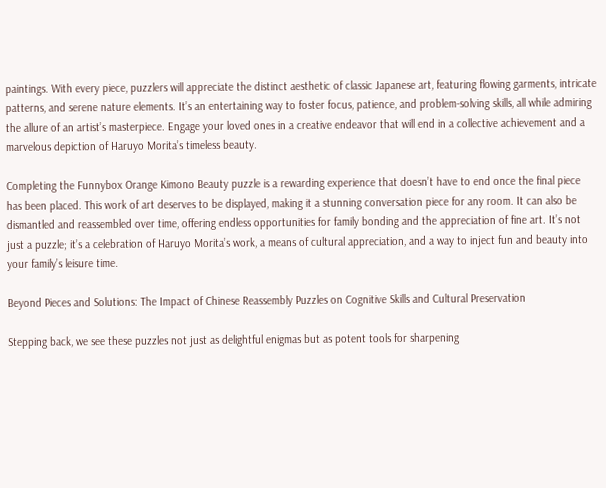paintings. With every piece, puzzlers will appreciate the distinct aesthetic of classic Japanese art, featuring flowing garments, intricate patterns, and serene nature elements. It’s an entertaining way to foster focus, patience, and problem-solving skills, all while admiring the allure of an artist’s masterpiece. Engage your loved ones in a creative endeavor that will end in a collective achievement and a marvelous depiction of Haruyo Morita’s timeless beauty.

Completing the Funnybox Orange Kimono Beauty puzzle is a rewarding experience that doesn’t have to end once the final piece has been placed. This work of art deserves to be displayed, making it a stunning conversation piece for any room. It can also be dismantled and reassembled over time, offering endless opportunities for family bonding and the appreciation of fine art. It’s not just a puzzle; it’s a celebration of Haruyo Morita’s work, a means of cultural appreciation, and a way to inject fun and beauty into your family’s leisure time.

Beyond Pieces and Solutions: The Impact of Chinese Reassembly Puzzles on Cognitive Skills and Cultural Preservation

Stepping back, we see these puzzles not just as delightful enigmas but as potent tools for sharpening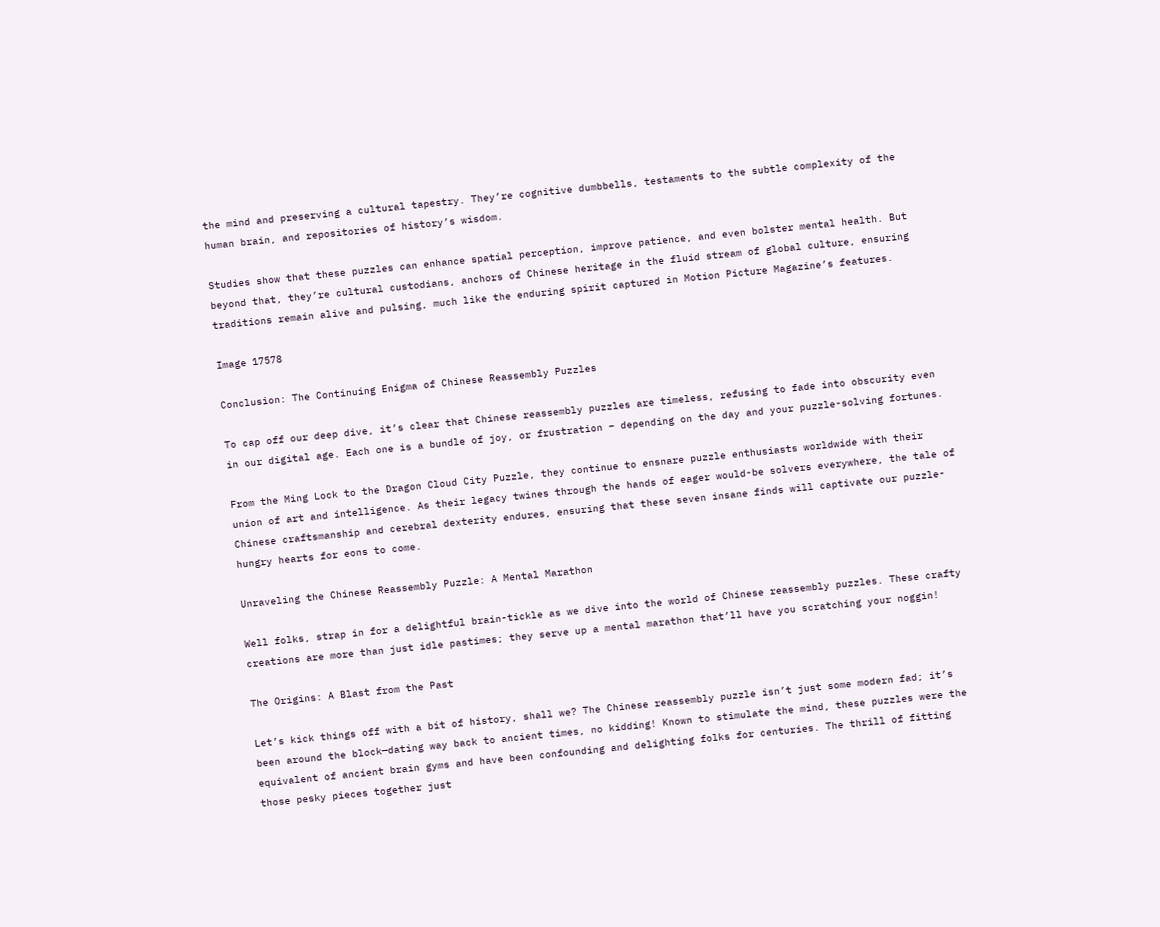the mind and preserving a cultural tapestry. They’re cognitive dumbbells, testaments to the subtle complexity of the human brain, and repositories of history’s wisdom.

Studies show that these puzzles can enhance spatial perception, improve patience, and even bolster mental health. But beyond that, they’re cultural custodians, anchors of Chinese heritage in the fluid stream of global culture, ensuring traditions remain alive and pulsing, much like the enduring spirit captured in Motion Picture Magazine’s features.

Image 17578

Conclusion: The Continuing Enigma of Chinese Reassembly Puzzles

To cap off our deep dive, it’s clear that Chinese reassembly puzzles are timeless, refusing to fade into obscurity even in our digital age. Each one is a bundle of joy, or frustration – depending on the day and your puzzle-solving fortunes.

From the Ming Lock to the Dragon Cloud City Puzzle, they continue to ensnare puzzle enthusiasts worldwide with their union of art and intelligence. As their legacy twines through the hands of eager would-be solvers everywhere, the tale of Chinese craftsmanship and cerebral dexterity endures, ensuring that these seven insane finds will captivate our puzzle-hungry hearts for eons to come.

Unraveling the Chinese Reassembly Puzzle: A Mental Marathon

Well folks, strap in for a delightful brain-tickle as we dive into the world of Chinese reassembly puzzles. These crafty creations are more than just idle pastimes; they serve up a mental marathon that’ll have you scratching your noggin!

The Origins: A Blast from the Past

Let’s kick things off with a bit of history, shall we? The Chinese reassembly puzzle isn’t just some modern fad; it’s been around the block—dating way back to ancient times, no kidding! Known to stimulate the mind, these puzzles were the equivalent of ancient brain gyms and have been confounding and delighting folks for centuries. The thrill of fitting those pesky pieces together just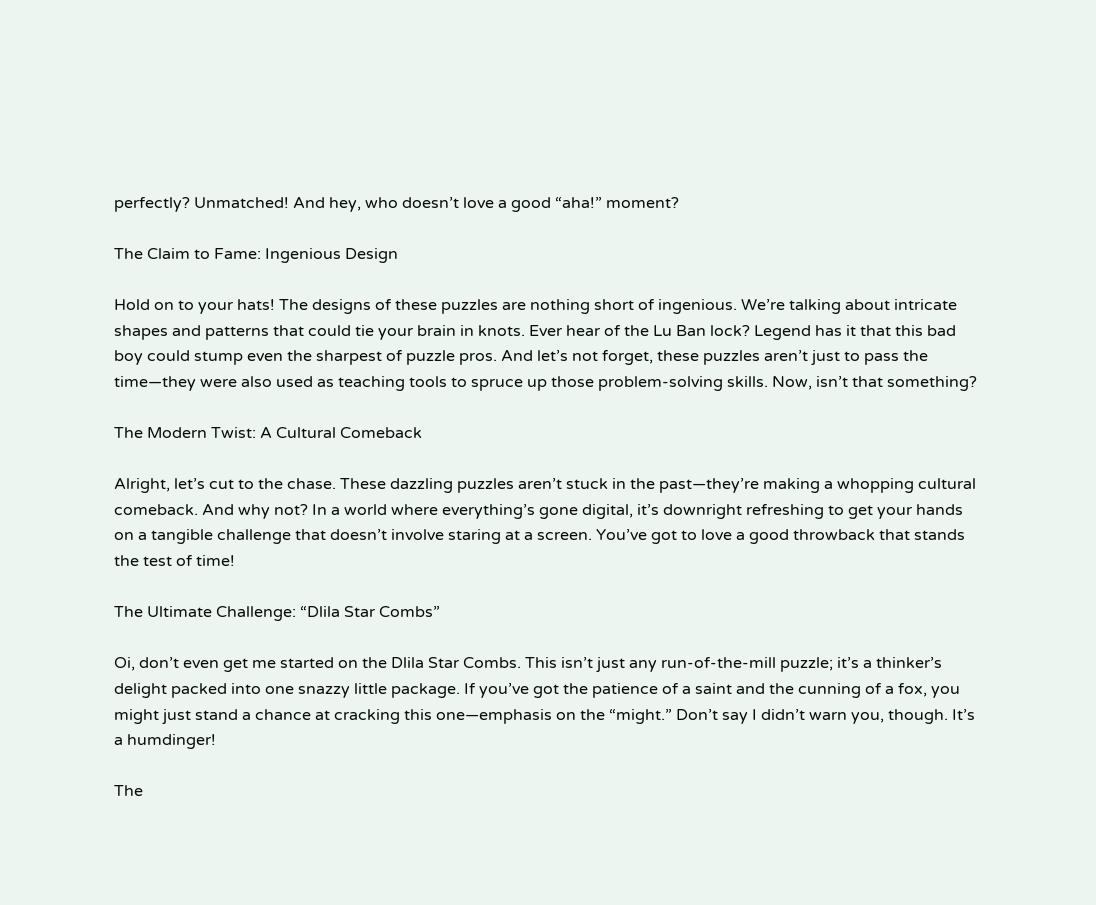perfectly? Unmatched! And hey, who doesn’t love a good “aha!” moment?

The Claim to Fame: Ingenious Design

Hold on to your hats! The designs of these puzzles are nothing short of ingenious. We’re talking about intricate shapes and patterns that could tie your brain in knots. Ever hear of the Lu Ban lock? Legend has it that this bad boy could stump even the sharpest of puzzle pros. And let’s not forget, these puzzles aren’t just to pass the time—they were also used as teaching tools to spruce up those problem-solving skills. Now, isn’t that something?

The Modern Twist: A Cultural Comeback

Alright, let’s cut to the chase. These dazzling puzzles aren’t stuck in the past—they’re making a whopping cultural comeback. And why not? In a world where everything’s gone digital, it’s downright refreshing to get your hands on a tangible challenge that doesn’t involve staring at a screen. You’ve got to love a good throwback that stands the test of time!

The Ultimate Challenge: “Dlila Star Combs”

Oi, don’t even get me started on the Dlila Star Combs. This isn’t just any run-of-the-mill puzzle; it’s a thinker’s delight packed into one snazzy little package. If you’ve got the patience of a saint and the cunning of a fox, you might just stand a chance at cracking this one—emphasis on the “might.” Don’t say I didn’t warn you, though. It’s a humdinger!

The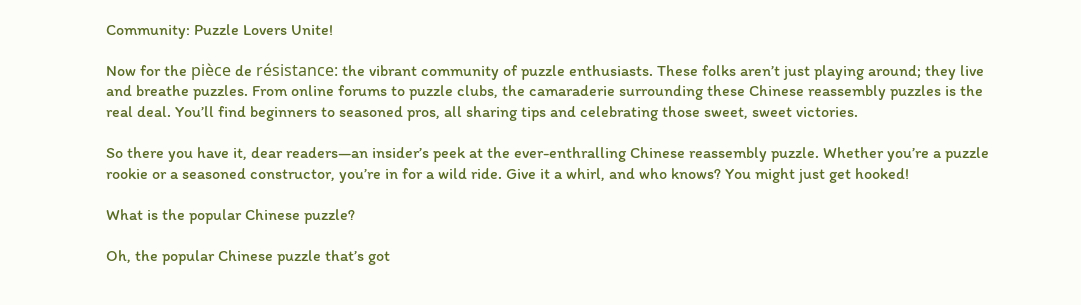Community: Puzzle Lovers Unite!

Now for the pièce de résistance: the vibrant community of puzzle enthusiasts. These folks aren’t just playing around; they live and breathe puzzles. From online forums to puzzle clubs, the camaraderie surrounding these Chinese reassembly puzzles is the real deal. You’ll find beginners to seasoned pros, all sharing tips and celebrating those sweet, sweet victories.

So there you have it, dear readers—an insider’s peek at the ever-enthralling Chinese reassembly puzzle. Whether you’re a puzzle rookie or a seasoned constructor, you’re in for a wild ride. Give it a whirl, and who knows? You might just get hooked!

What is the popular Chinese puzzle?

Oh, the popular Chinese puzzle that’s got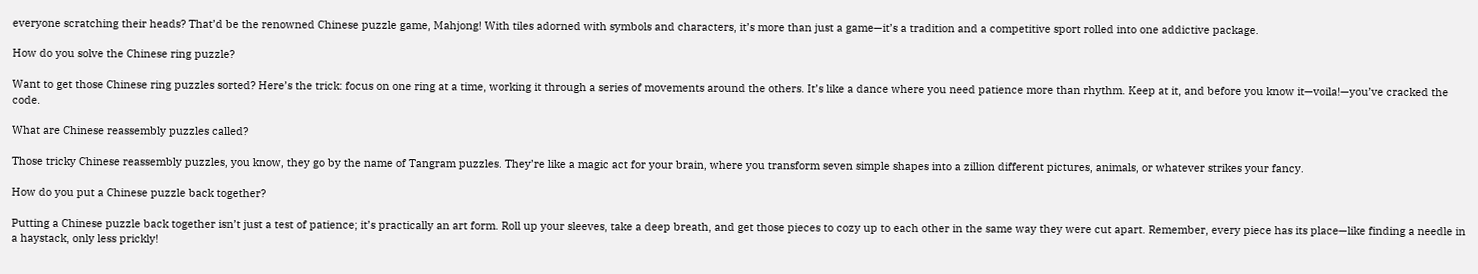everyone scratching their heads? That’d be the renowned Chinese puzzle game, Mahjong! With tiles adorned with symbols and characters, it’s more than just a game—it’s a tradition and a competitive sport rolled into one addictive package.

How do you solve the Chinese ring puzzle?

Want to get those Chinese ring puzzles sorted? Here’s the trick: focus on one ring at a time, working it through a series of movements around the others. It’s like a dance where you need patience more than rhythm. Keep at it, and before you know it—voila!—you’ve cracked the code.

What are Chinese reassembly puzzles called?

Those tricky Chinese reassembly puzzles, you know, they go by the name of Tangram puzzles. They’re like a magic act for your brain, where you transform seven simple shapes into a zillion different pictures, animals, or whatever strikes your fancy.

How do you put a Chinese puzzle back together?

Putting a Chinese puzzle back together isn’t just a test of patience; it’s practically an art form. Roll up your sleeves, take a deep breath, and get those pieces to cozy up to each other in the same way they were cut apart. Remember, every piece has its place—like finding a needle in a haystack, only less prickly!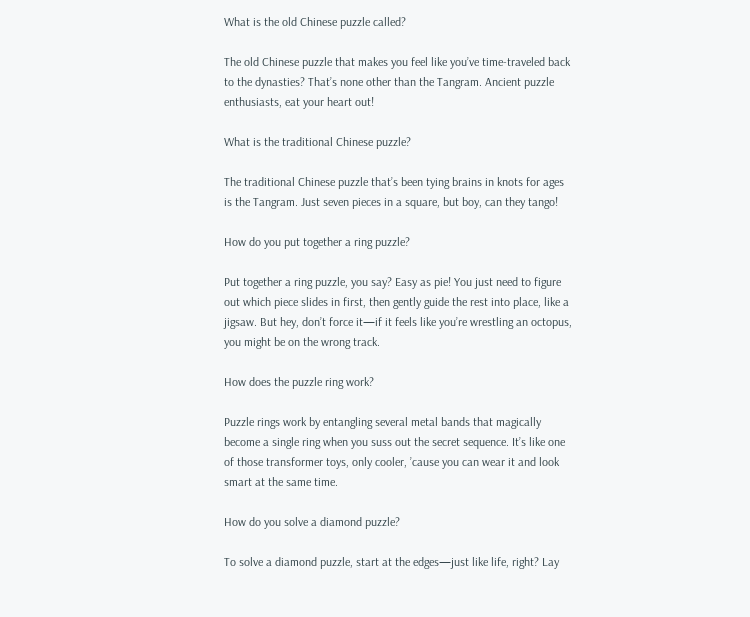What is the old Chinese puzzle called?

The old Chinese puzzle that makes you feel like you’ve time-traveled back to the dynasties? That’s none other than the Tangram. Ancient puzzle enthusiasts, eat your heart out!

What is the traditional Chinese puzzle?

The traditional Chinese puzzle that’s been tying brains in knots for ages is the Tangram. Just seven pieces in a square, but boy, can they tango!

How do you put together a ring puzzle?

Put together a ring puzzle, you say? Easy as pie! You just need to figure out which piece slides in first, then gently guide the rest into place, like a jigsaw. But hey, don’t force it—if it feels like you’re wrestling an octopus, you might be on the wrong track.

How does the puzzle ring work?

Puzzle rings work by entangling several metal bands that magically become a single ring when you suss out the secret sequence. It’s like one of those transformer toys, only cooler, ’cause you can wear it and look smart at the same time.

How do you solve a diamond puzzle?

To solve a diamond puzzle, start at the edges—just like life, right? Lay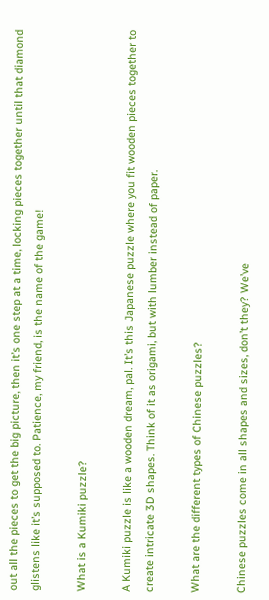out all the pieces to get the big picture, then it’s one step at a time, locking pieces together until that diamond glistens like it’s supposed to. Patience, my friend, is the name of the game!

What is a Kumiki puzzle?

A Kumiki puzzle is like a wooden dream, pal. It’s this Japanese puzzle where you fit wooden pieces together to create intricate 3D shapes. Think of it as origami, but with lumber instead of paper.

What are the different types of Chinese puzzles?

Chinese puzzles come in all shapes and sizes, don’t they? We’ve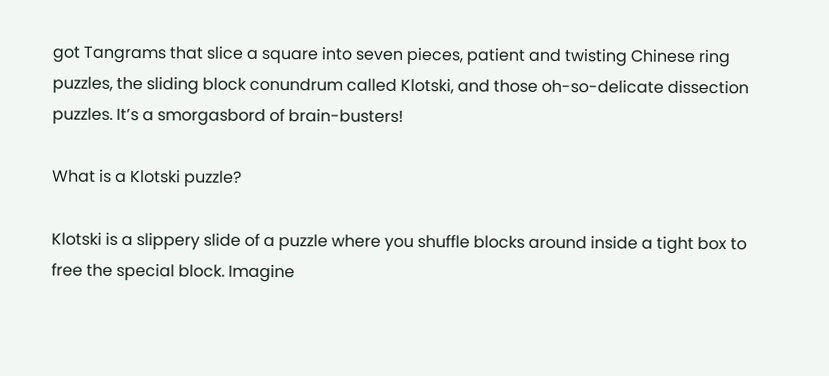got Tangrams that slice a square into seven pieces, patient and twisting Chinese ring puzzles, the sliding block conundrum called Klotski, and those oh-so-delicate dissection puzzles. It’s a smorgasbord of brain-busters!

What is a Klotski puzzle?

Klotski is a slippery slide of a puzzle where you shuffle blocks around inside a tight box to free the special block. Imagine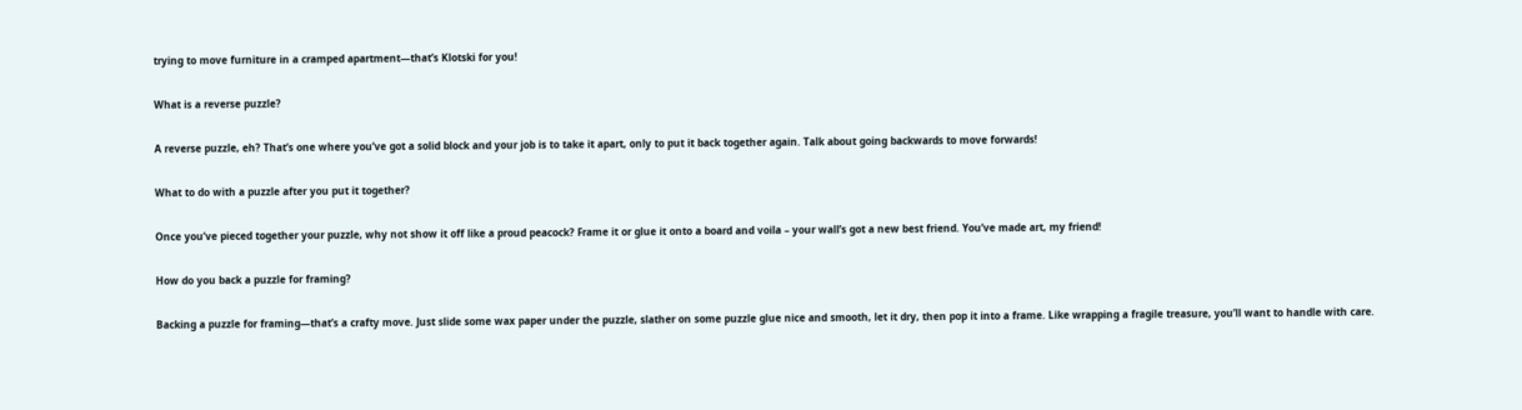trying to move furniture in a cramped apartment—that’s Klotski for you!

What is a reverse puzzle?

A reverse puzzle, eh? That’s one where you’ve got a solid block and your job is to take it apart, only to put it back together again. Talk about going backwards to move forwards!

What to do with a puzzle after you put it together?

Once you’ve pieced together your puzzle, why not show it off like a proud peacock? Frame it or glue it onto a board and voila – your wall’s got a new best friend. You’ve made art, my friend!

How do you back a puzzle for framing?

Backing a puzzle for framing—that’s a crafty move. Just slide some wax paper under the puzzle, slather on some puzzle glue nice and smooth, let it dry, then pop it into a frame. Like wrapping a fragile treasure, you’ll want to handle with care.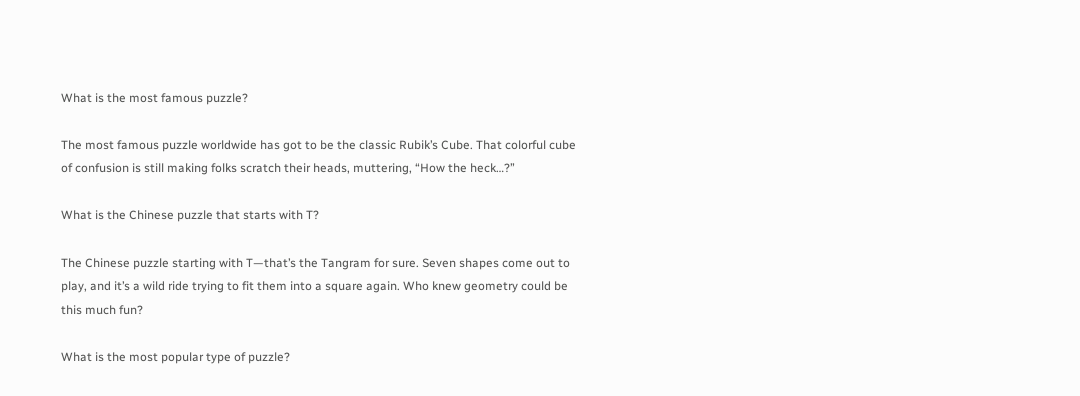What is the most famous puzzle?

The most famous puzzle worldwide has got to be the classic Rubik’s Cube. That colorful cube of confusion is still making folks scratch their heads, muttering, “How the heck…?”

What is the Chinese puzzle that starts with T?

The Chinese puzzle starting with T—that’s the Tangram for sure. Seven shapes come out to play, and it’s a wild ride trying to fit them into a square again. Who knew geometry could be this much fun?

What is the most popular type of puzzle?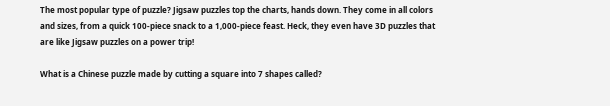The most popular type of puzzle? Jigsaw puzzles top the charts, hands down. They come in all colors and sizes, from a quick 100-piece snack to a 1,000-piece feast. Heck, they even have 3D puzzles that are like Jigsaw puzzles on a power trip!

What is a Chinese puzzle made by cutting a square into 7 shapes called?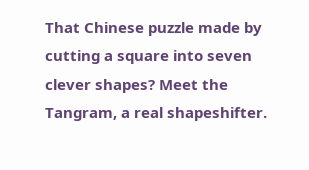That Chinese puzzle made by cutting a square into seven clever shapes? Meet the Tangram, a real shapeshifter.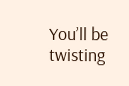You’ll be twisting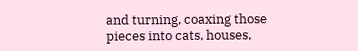and turning, coaxing those pieces into cats, houses,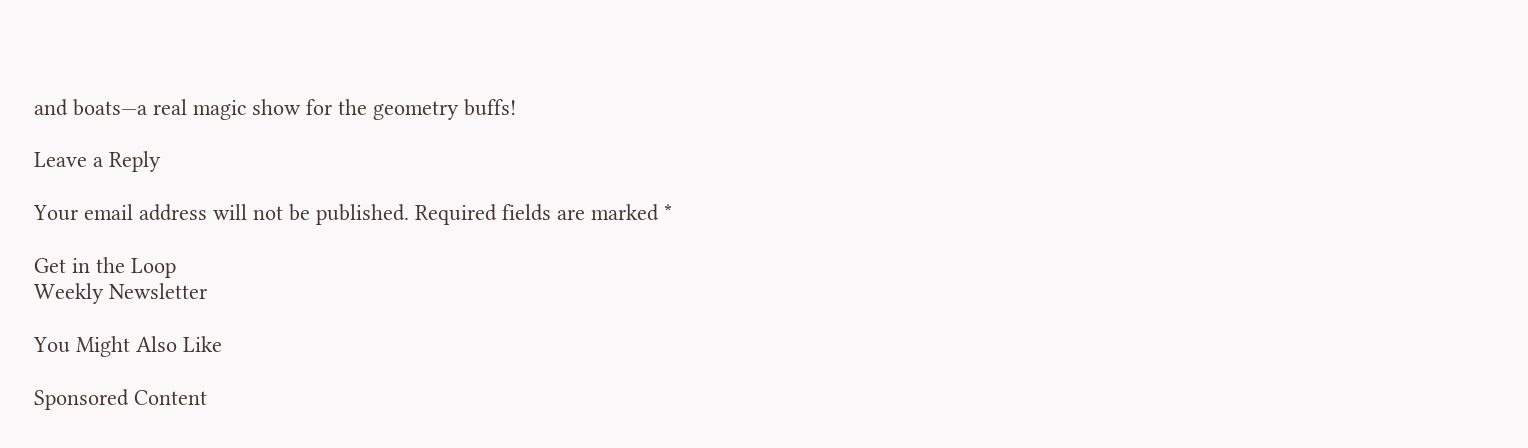and boats—a real magic show for the geometry buffs!

Leave a Reply

Your email address will not be published. Required fields are marked *

Get in the Loop
Weekly Newsletter

You Might Also Like

Sponsored Content